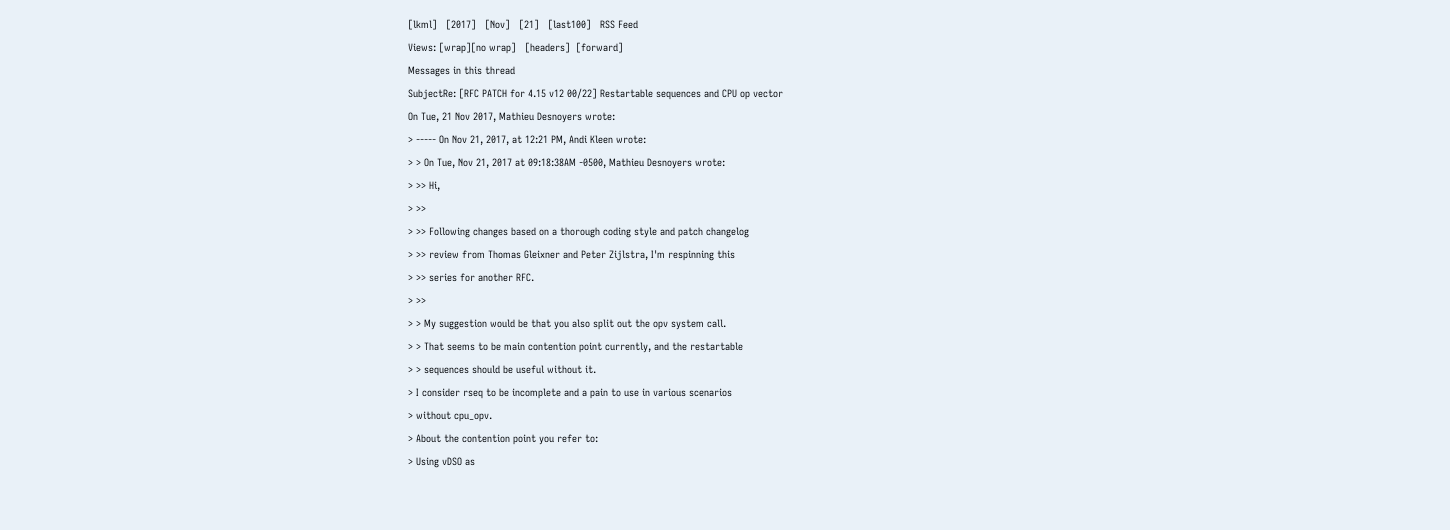[lkml]   [2017]   [Nov]   [21]   [last100]   RSS Feed
Views: [wrap][no wrap]   [headers]  [forward]
Messages in this thread
SubjectRe: [RFC PATCH for 4.15 v12 00/22] Restartable sequences and CPU op vector
On Tue, 21 Nov 2017, Mathieu Desnoyers wrote:
> ----- On Nov 21, 2017, at 12:21 PM, Andi Kleen wrote:
> > On Tue, Nov 21, 2017 at 09:18:38AM -0500, Mathieu Desnoyers wrote:
> >> Hi,
> >>
> >> Following changes based on a thorough coding style and patch changelog
> >> review from Thomas Gleixner and Peter Zijlstra, I'm respinning this
> >> series for another RFC.
> >>
> > My suggestion would be that you also split out the opv system call.
> > That seems to be main contention point currently, and the restartable
> > sequences should be useful without it.
> I consider rseq to be incomplete and a pain to use in various scenarios
> without cpu_opv.
> About the contention point you refer to:
> Using vDSO as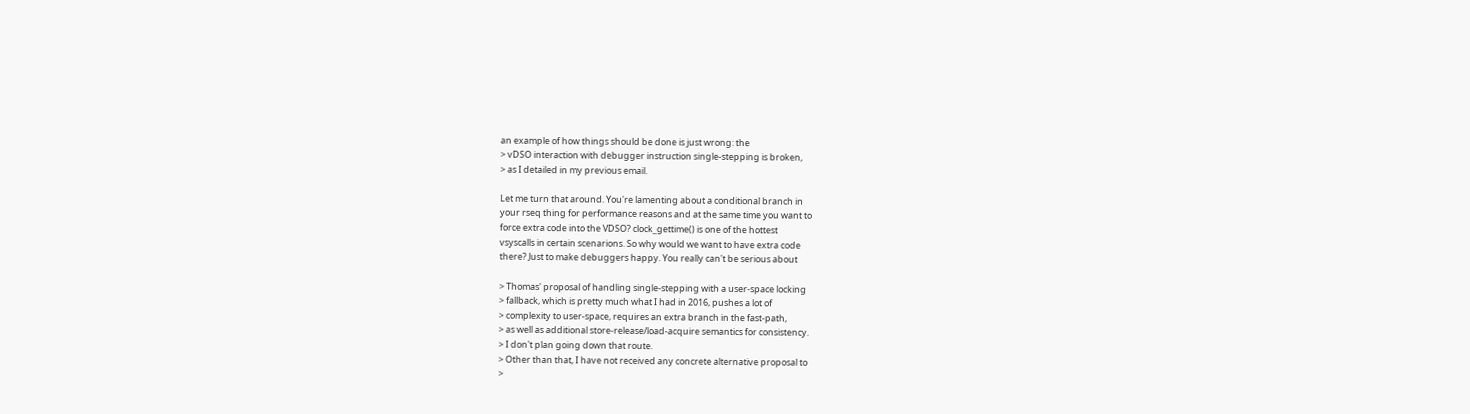an example of how things should be done is just wrong: the
> vDSO interaction with debugger instruction single-stepping is broken,
> as I detailed in my previous email.

Let me turn that around. You're lamenting about a conditional branch in
your rseq thing for performance reasons and at the same time you want to
force extra code into the VDSO? clock_gettime() is one of the hottest
vsyscalls in certain scenarions. So why would we want to have extra code
there? Just to make debuggers happy. You really can't be serious about

> Thomas' proposal of handling single-stepping with a user-space locking
> fallback, which is pretty much what I had in 2016, pushes a lot of
> complexity to user-space, requires an extra branch in the fast-path,
> as well as additional store-release/load-acquire semantics for consistency.
> I don't plan going down that route.
> Other than that, I have not received any concrete alternative proposal to
>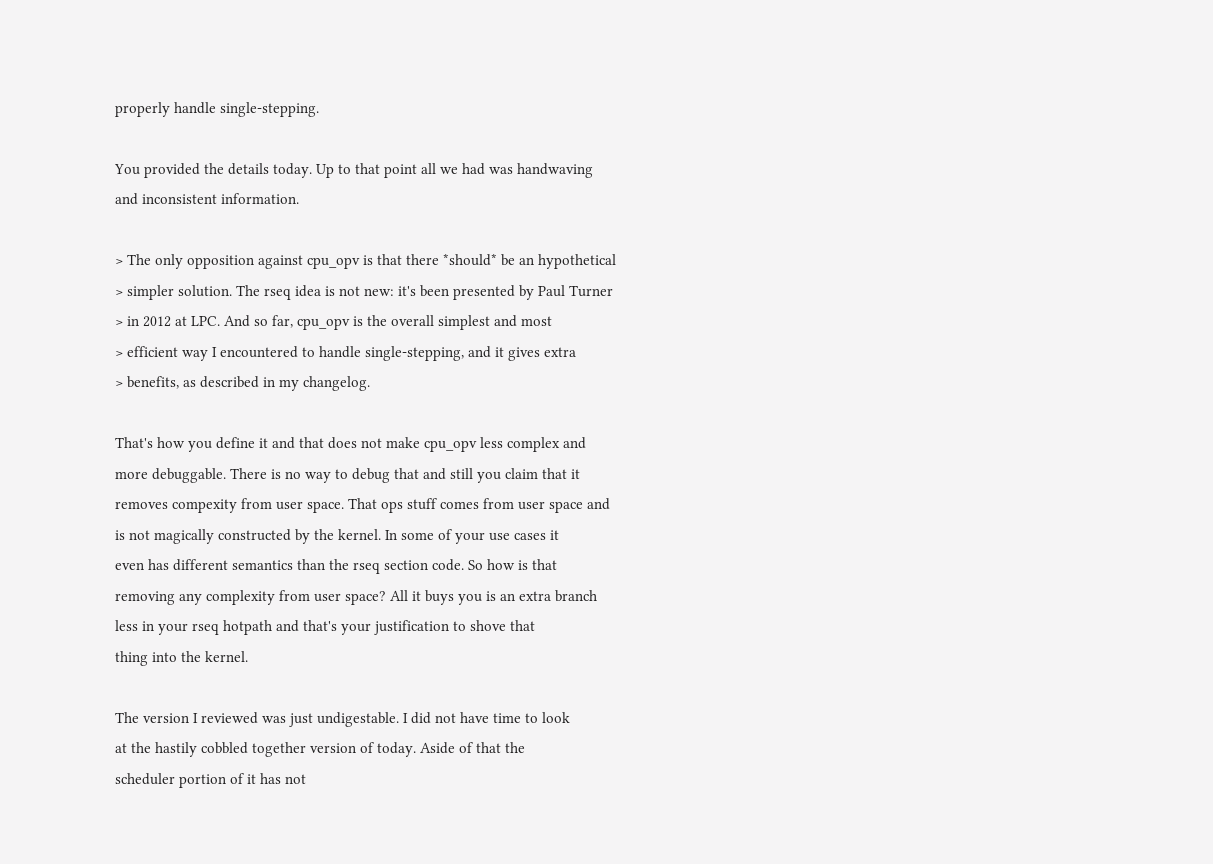properly handle single-stepping.

You provided the details today. Up to that point all we had was handwaving
and inconsistent information.

> The only opposition against cpu_opv is that there *should* be an hypothetical
> simpler solution. The rseq idea is not new: it's been presented by Paul Turner
> in 2012 at LPC. And so far, cpu_opv is the overall simplest and most
> efficient way I encountered to handle single-stepping, and it gives extra
> benefits, as described in my changelog.

That's how you define it and that does not make cpu_opv less complex and
more debuggable. There is no way to debug that and still you claim that it
removes compexity from user space. That ops stuff comes from user space and
is not magically constructed by the kernel. In some of your use cases it
even has different semantics than the rseq section code. So how is that
removing any complexity from user space? All it buys you is an extra branch
less in your rseq hotpath and that's your justification to shove that
thing into the kernel.

The version I reviewed was just undigestable. I did not have time to look
at the hastily cobbled together version of today. Aside of that the
scheduler portion of it has not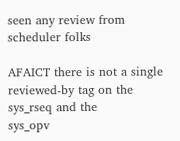seen any review from scheduler folks

AFAICT there is not a single reviewed-by tag on the sys_rseq and the
sys_opv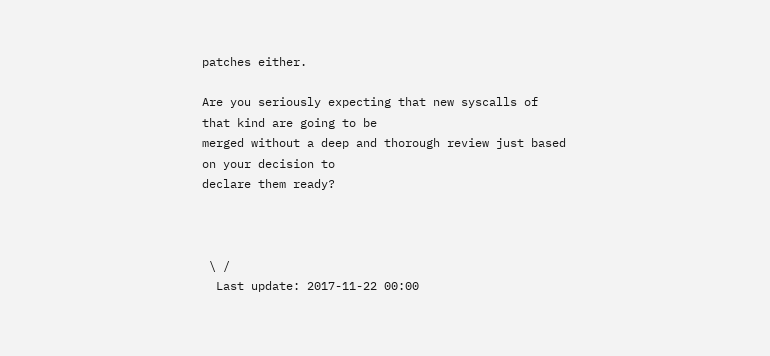patches either.

Are you seriously expecting that new syscalls of that kind are going to be
merged without a deep and thorough review just based on your decision to
declare them ready?



 \ /
  Last update: 2017-11-22 00:00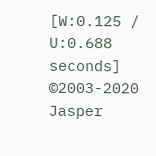[W:0.125 / U:0.688 seconds]
©2003-2020 Jasper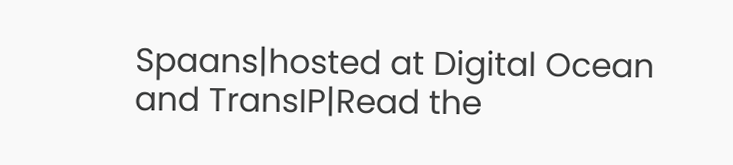Spaans|hosted at Digital Ocean and TransIP|Read the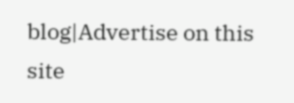blog|Advertise on this site